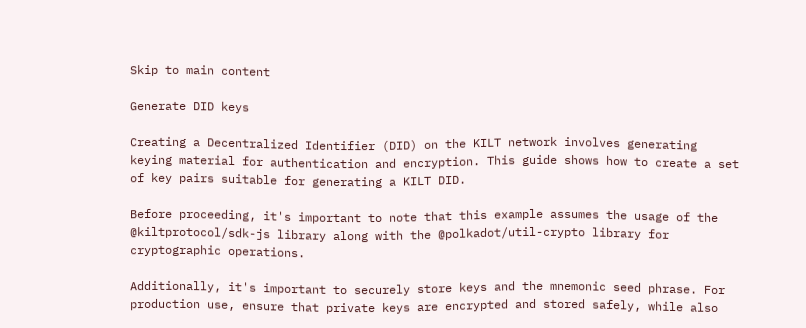Skip to main content

Generate DID keys

Creating a Decentralized Identifier (DID) on the KILT network involves generating keying material for authentication and encryption. This guide shows how to create a set of key pairs suitable for generating a KILT DID.

Before proceeding, it's important to note that this example assumes the usage of the @kiltprotocol/sdk-js library along with the @polkadot/util-crypto library for cryptographic operations.

Additionally, it's important to securely store keys and the mnemonic seed phrase. For production use, ensure that private keys are encrypted and stored safely, while also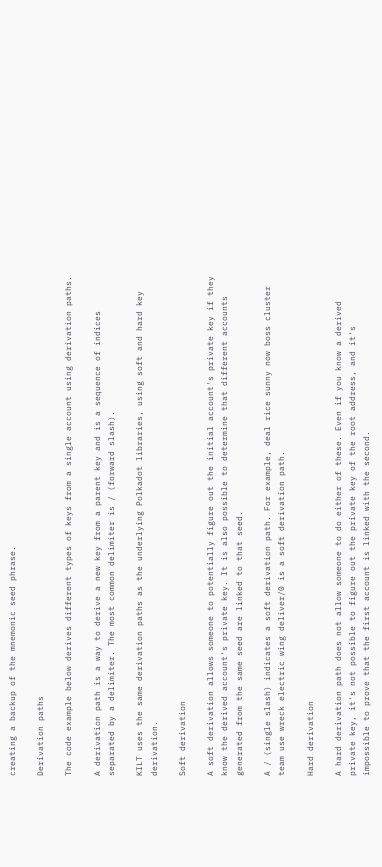creating a backup of the mnemonic seed phrase.

Derivation paths

The code example below derives different types of keys from a single account using derivation paths.

A derivation path is a way to derive a new key from a parent key and is a sequence of indices separated by a delimiter. The most common delimiter is / (forward slash).

KILT uses the same derivation paths as the underlying Polkadot libraries, using soft and hard key derivation.

Soft derivation

A soft derivation allows someone to potentially figure out the initial account's private key if they know the derived account's private key. It is also possible to determine that different accounts generated from the same seed are linked to that seed.

A / (single slash) indicates a soft derivation path. For example, deal rice sunny now boss cluster team use wreck electric wing deliver/0 is a soft derivation path.

Hard derivation

A hard derivation path does not allow someone to do either of these. Even if you know a derived private key, it's not possible to figure out the private key of the root address, and it's impossible to prove that the first account is linked with the second.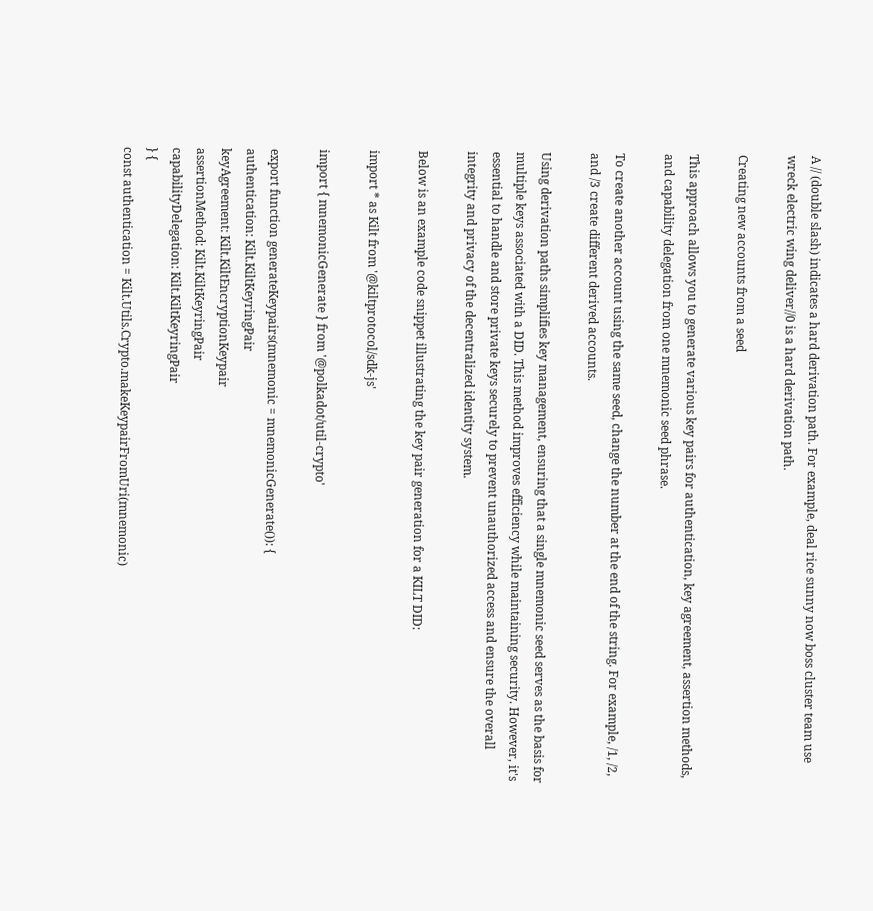A // (double slash) indicates a hard derivation path. For example, deal rice sunny now boss cluster team use wreck electric wing deliver//0 is a hard derivation path.

Creating new accounts from a seed

This approach allows you to generate various key pairs for authentication, key agreement, assertion methods, and capability delegation from one mnemonic seed phrase.

To create another account using the same seed, change the number at the end of the string. For example, /1, /2, and /3 create different derived accounts.

Using derivation paths simplifies key management, ensuring that a single mnemonic seed serves as the basis for multiple keys associated with a DID. This method improves efficiency while maintaining security. However, it's essential to handle and store private keys securely to prevent unauthorized access and ensure the overall integrity and privacy of the decentralized identity system.

Below is an example code snippet illustrating the key pair generation for a KILT DID:

import * as Kilt from '@kiltprotocol/sdk-js'

import { mnemonicGenerate } from '@polkadot/util-crypto'

export function generateKeypairs(mnemonic = mnemonicGenerate()): {
authentication: Kilt.KiltKeyringPair
keyAgreement: Kilt.KiltEncryptionKeypair
assertionMethod: Kilt.KiltKeyringPair
capabilityDelegation: Kilt.KiltKeyringPair
} {
const authentication = Kilt.Utils.Crypto.makeKeypairFromUri(mnemonic)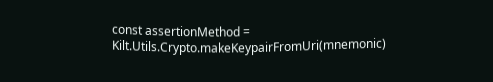const assertionMethod = Kilt.Utils.Crypto.makeKeypairFromUri(mnemonic)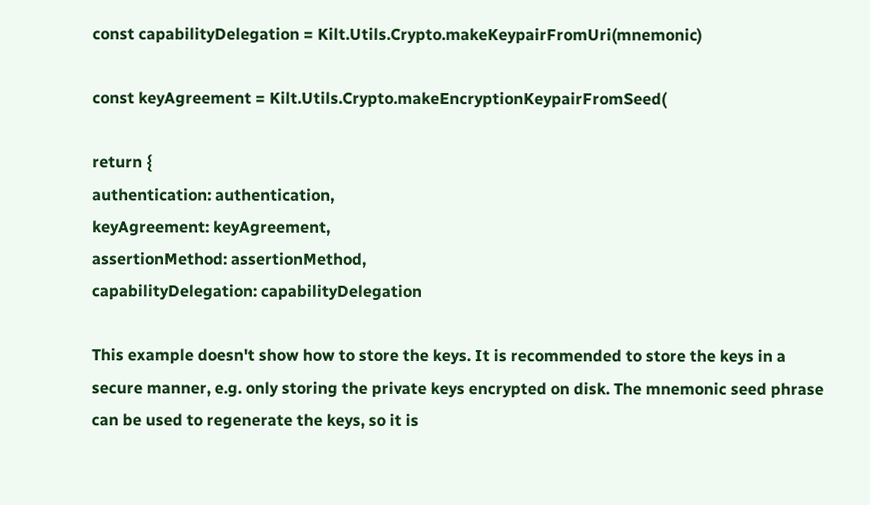const capabilityDelegation = Kilt.Utils.Crypto.makeKeypairFromUri(mnemonic)

const keyAgreement = Kilt.Utils.Crypto.makeEncryptionKeypairFromSeed(

return {
authentication: authentication,
keyAgreement: keyAgreement,
assertionMethod: assertionMethod,
capabilityDelegation: capabilityDelegation

This example doesn't show how to store the keys. It is recommended to store the keys in a secure manner, e.g. only storing the private keys encrypted on disk. The mnemonic seed phrase can be used to regenerate the keys, so it is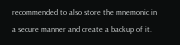recommended to also store the mnemonic in a secure manner and create a backup of it.